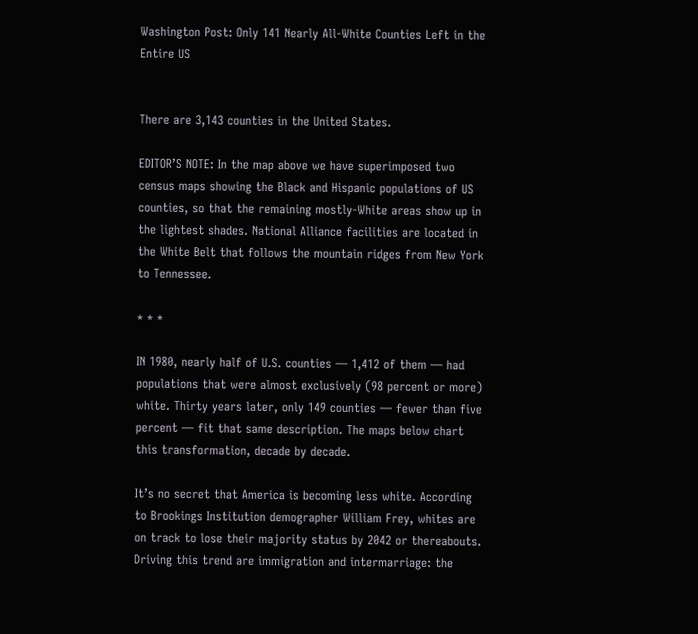Washington Post: Only 141 Nearly All-White Counties Left in the Entire US


There are 3,143 counties in the United States.

EDITOR’S NOTE: In the map above we have superimposed two census maps showing the Black and Hispanic populations of US counties, so that the remaining mostly-White areas show up in the lightest shades. National Alliance facilities are located in the White Belt that follows the mountain ridges from New York to Tennessee.

* * *

IN 1980, nearly half of U.S. counties — 1,412 of them — had populations that were almost exclusively (98 percent or more) white. Thirty years later, only 149 counties — fewer than five percent — fit that same description. The maps below chart this transformation, decade by decade.

It’s no secret that America is becoming less white. According to Brookings Institution demographer William Frey, whites are on track to lose their majority status by 2042 or thereabouts. Driving this trend are immigration and intermarriage: the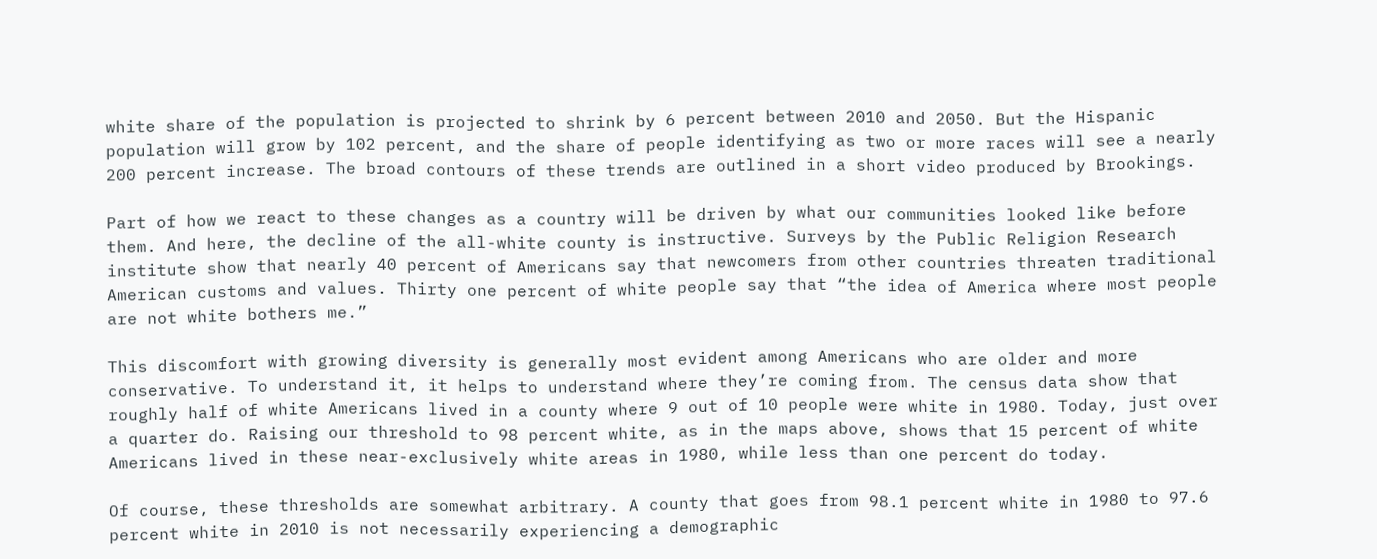white share of the population is projected to shrink by 6 percent between 2010 and 2050. But the Hispanic population will grow by 102 percent, and the share of people identifying as two or more races will see a nearly 200 percent increase. The broad contours of these trends are outlined in a short video produced by Brookings.

Part of how we react to these changes as a country will be driven by what our communities looked like before them. And here, the decline of the all-white county is instructive. Surveys by the Public Religion Research institute show that nearly 40 percent of Americans say that newcomers from other countries threaten traditional American customs and values. Thirty one percent of white people say that “the idea of America where most people are not white bothers me.”

This discomfort with growing diversity is generally most evident among Americans who are older and more conservative. To understand it, it helps to understand where they’re coming from. The census data show that roughly half of white Americans lived in a county where 9 out of 10 people were white in 1980. Today, just over a quarter do. Raising our threshold to 98 percent white, as in the maps above, shows that 15 percent of white Americans lived in these near-exclusively white areas in 1980, while less than one percent do today.

Of course, these thresholds are somewhat arbitrary. A county that goes from 98.1 percent white in 1980 to 97.6 percent white in 2010 is not necessarily experiencing a demographic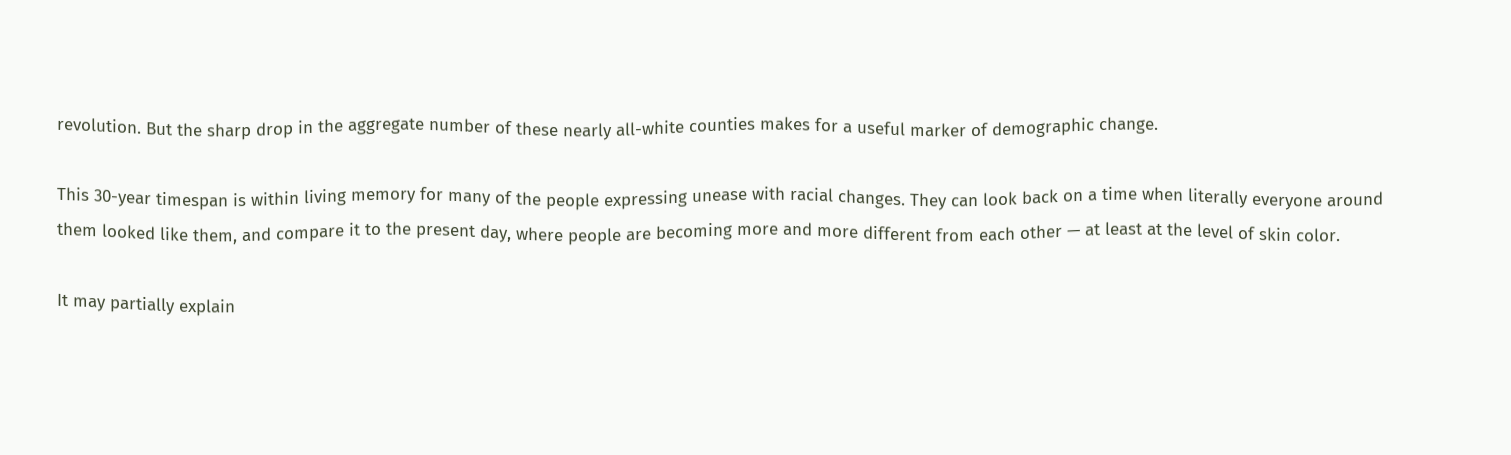revolution. But the sharp drop in the aggregate number of these nearly all-white counties makes for a useful marker of demographic change.

This 30-year timespan is within living memory for many of the people expressing unease with racial changes. They can look back on a time when literally everyone around them looked like them, and compare it to the present day, where people are becoming more and more different from each other — at least at the level of skin color.

It may partially explain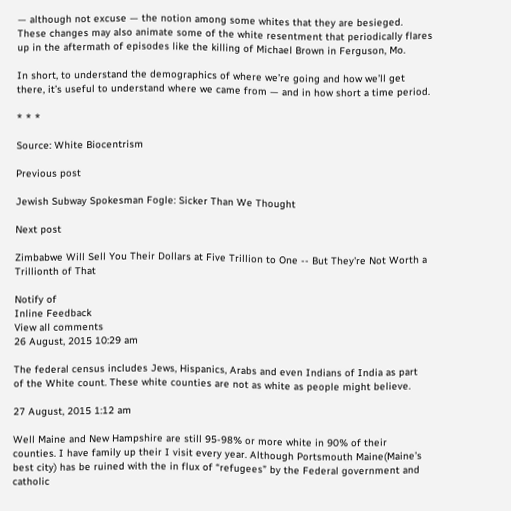— although not excuse — the notion among some whites that they are besieged. These changes may also animate some of the white resentment that periodically flares up in the aftermath of episodes like the killing of Michael Brown in Ferguson, Mo.

In short, to understand the demographics of where we’re going and how we’ll get there, it’s useful to understand where we came from — and in how short a time period.

* * *

Source: White Biocentrism

Previous post

Jewish Subway Spokesman Fogle: Sicker Than We Thought

Next post

Zimbabwe Will Sell You Their Dollars at Five Trillion to One -- But They're Not Worth a Trillionth of That

Notify of
Inline Feedback
View all comments
26 August, 2015 10:29 am

The federal census includes Jews, Hispanics, Arabs and even Indians of India as part of the White count. These white counties are not as white as people might believe.

27 August, 2015 1:12 am

Well Maine and New Hampshire are still 95-98% or more white in 90% of their counties. I have family up their I visit every year. Although Portsmouth Maine(Maine’s best city) has be ruined with the in flux of “refugees” by the Federal government and catholic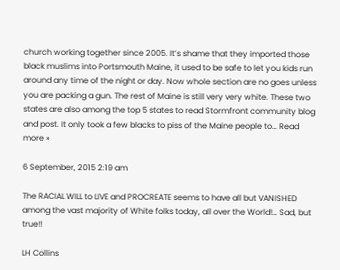church working together since 2005. It’s shame that they imported those black muslims into Portsmouth Maine, it used to be safe to let you kids run around any time of the night or day. Now whole section are no goes unless you are packing a gun. The rest of Maine is still very very white. These two states are also among the top 5 states to read Stormfront community blog and post. It only took a few blacks to piss of the Maine people to… Read more »

6 September, 2015 2:19 am

The RACIAL WILL to LIVE and PROCREATE seems to have all but VANISHED among the vast majority of White folks today, all over the World!… Sad, but true!!

LH Collins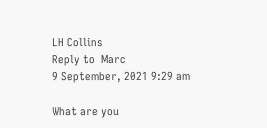LH Collins
Reply to  Marc
9 September, 2021 9:29 am

What are you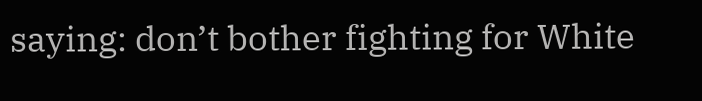saying: don’t bother fighting for White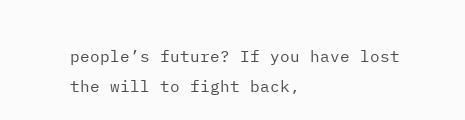people’s future? If you have lost the will to fight back,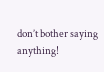don’t bother saying anything!